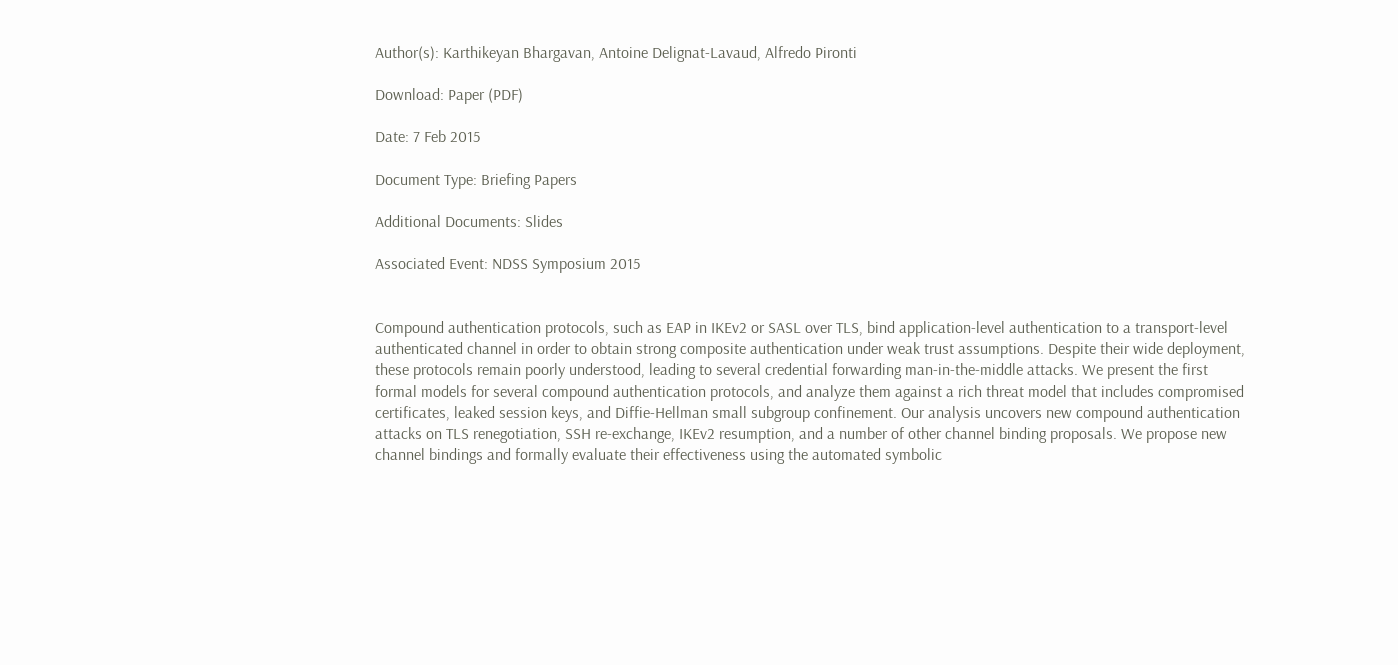Author(s): Karthikeyan Bhargavan, Antoine Delignat-Lavaud, Alfredo Pironti

Download: Paper (PDF)

Date: 7 Feb 2015

Document Type: Briefing Papers

Additional Documents: Slides

Associated Event: NDSS Symposium 2015


Compound authentication protocols, such as EAP in IKEv2 or SASL over TLS, bind application-level authentication to a transport-level authenticated channel in order to obtain strong composite authentication under weak trust assumptions. Despite their wide deployment, these protocols remain poorly understood, leading to several credential forwarding man-in-the-middle attacks. We present the first formal models for several compound authentication protocols, and analyze them against a rich threat model that includes compromised certificates, leaked session keys, and Diffie-Hellman small subgroup confinement. Our analysis uncovers new compound authentication attacks on TLS renegotiation, SSH re-exchange, IKEv2 resumption, and a number of other channel binding proposals. We propose new channel bindings and formally evaluate their effectiveness using the automated symbolic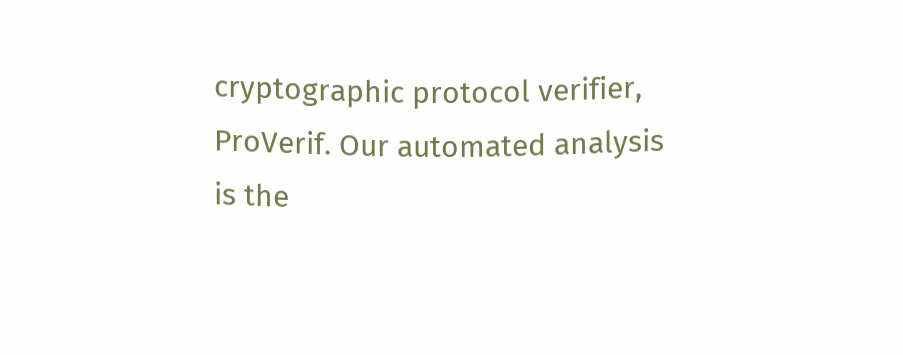cryptographic protocol verifier, ProVerif. Our automated analysis is the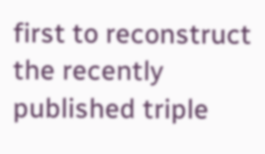first to reconstruct the recently published triple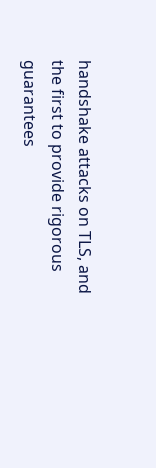handshake attacks on TLS, and the first to provide rigorous guarantees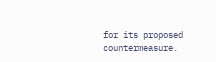for its proposed countermeasure.